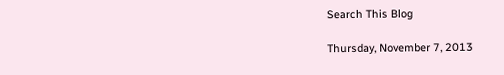Search This Blog

Thursday, November 7, 2013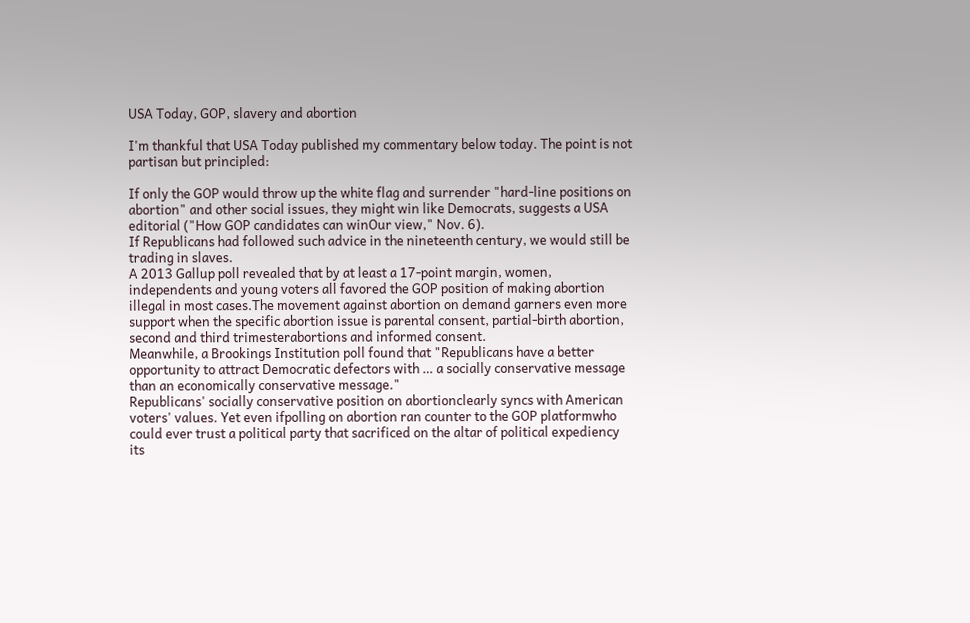USA Today, GOP, slavery and abortion

I'm thankful that USA Today published my commentary below today. The point is not partisan but principled:

If only the GOP would throw up the white flag and surrender "hard-line positions on abortion" and other social issues, they might win like Democrats, suggests a USA editorial ("How GOP candidates can winOur view," Nov. 6).
If Republicans had followed such advice in the nineteenth century, we would still be trading in slaves.
A 2013 Gallup poll revealed that by at least a 17-point margin, women, independents and young voters all favored the GOP position of making abortion illegal in most cases.The movement against abortion on demand garners even more support when the specific abortion issue is parental consent, partial-birth abortion, second and third trimesterabortions and informed consent.
Meanwhile, a Brookings Institution poll found that "Republicans have a better opportunity to attract Democratic defectors with … a socially conservative message than an economically conservative message."
Republicans' socially conservative position on abortionclearly syncs with American voters' values. Yet even ifpolling on abortion ran counter to the GOP platformwho could ever trust a political party that sacrificed on the altar of political expediency its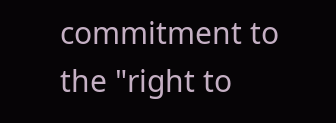commitment to the "right to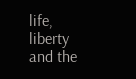life, liberty and the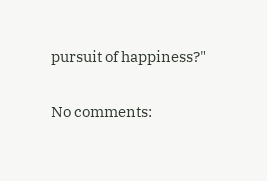pursuit of happiness?"

No comments: